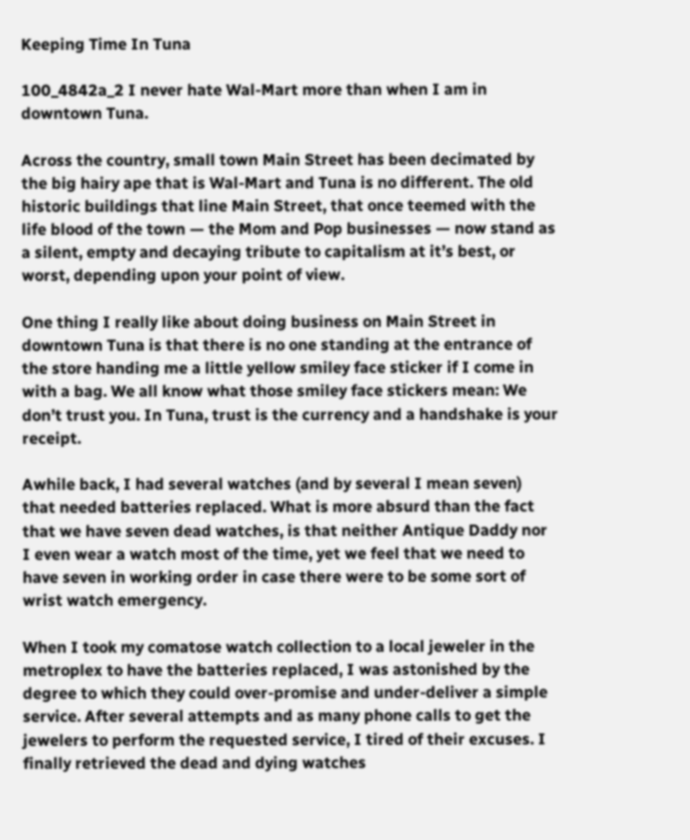Keeping Time In Tuna

100_4842a_2 I never hate Wal-Mart more than when I am in downtown Tuna.

Across the country, small town Main Street has been decimated by the big hairy ape that is Wal-Mart and Tuna is no different. The old historic buildings that line Main Street, that once teemed with the life blood of the town — the Mom and Pop businesses — now stand as a silent, empty and decaying tribute to capitalism at it’s best, or worst, depending upon your point of view.

One thing I really like about doing business on Main Street in downtown Tuna is that there is no one standing at the entrance of the store handing me a little yellow smiley face sticker if I come in with a bag. We all know what those smiley face stickers mean: We don’t trust you. In Tuna, trust is the currency and a handshake is your receipt.

Awhile back, I had several watches (and by several I mean seven) that needed batteries replaced. What is more absurd than the fact that we have seven dead watches, is that neither Antique Daddy nor I even wear a watch most of the time, yet we feel that we need to have seven in working order in case there were to be some sort of wrist watch emergency.

When I took my comatose watch collection to a local jeweler in the metroplex to have the batteries replaced, I was astonished by the degree to which they could over-promise and under-deliver a simple service. After several attempts and as many phone calls to get the jewelers to perform the requested service, I tired of their excuses. I finally retrieved the dead and dying watches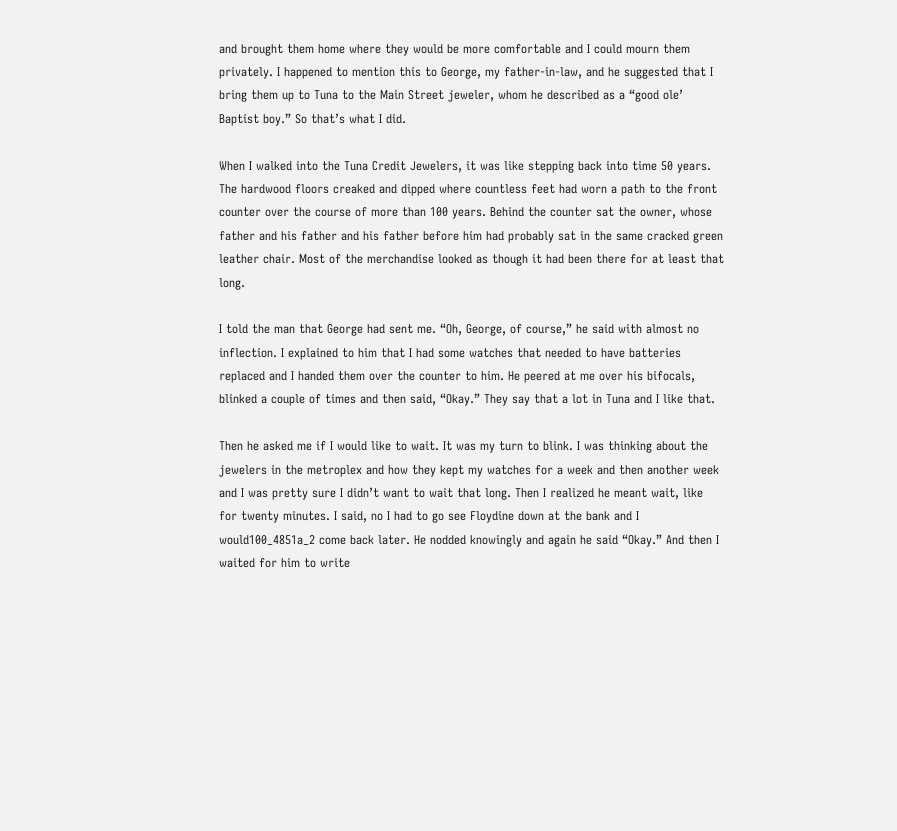and brought them home where they would be more comfortable and I could mourn them privately. I happened to mention this to George, my father-in-law, and he suggested that I bring them up to Tuna to the Main Street jeweler, whom he described as a “good ole’ Baptist boy.” So that’s what I did.

When I walked into the Tuna Credit Jewelers, it was like stepping back into time 50 years. The hardwood floors creaked and dipped where countless feet had worn a path to the front counter over the course of more than 100 years. Behind the counter sat the owner, whose father and his father and his father before him had probably sat in the same cracked green leather chair. Most of the merchandise looked as though it had been there for at least that long.

I told the man that George had sent me. “Oh, George, of course,” he said with almost no inflection. I explained to him that I had some watches that needed to have batteries replaced and I handed them over the counter to him. He peered at me over his bifocals, blinked a couple of times and then said, “Okay.” They say that a lot in Tuna and I like that.

Then he asked me if I would like to wait. It was my turn to blink. I was thinking about the jewelers in the metroplex and how they kept my watches for a week and then another week and I was pretty sure I didn’t want to wait that long. Then I realized he meant wait, like for twenty minutes. I said, no I had to go see Floydine down at the bank and I would100_4851a_2 come back later. He nodded knowingly and again he said “Okay.” And then I waited for him to write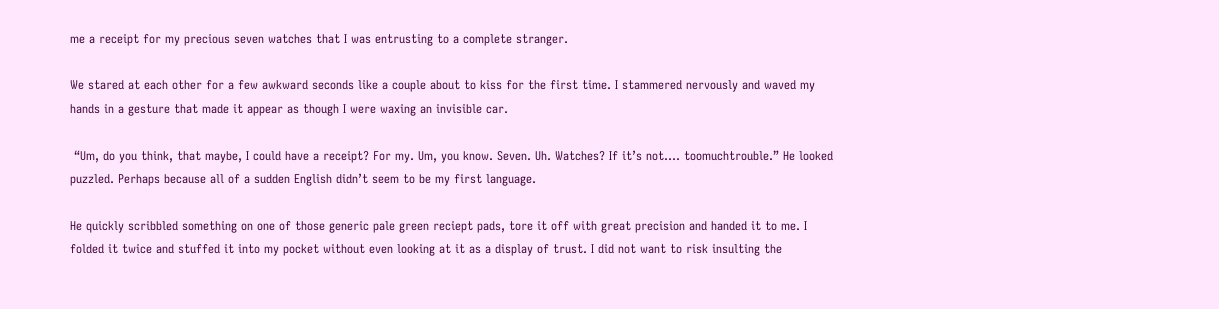me a receipt for my precious seven watches that I was entrusting to a complete stranger.

We stared at each other for a few awkward seconds like a couple about to kiss for the first time. I stammered nervously and waved my hands in a gesture that made it appear as though I were waxing an invisible car.

 “Um, do you think, that maybe, I could have a receipt? For my. Um, you know. Seven. Uh. Watches? If it’s not…. toomuchtrouble.” He looked puzzled. Perhaps because all of a sudden English didn’t seem to be my first language.

He quickly scribbled something on one of those generic pale green reciept pads, tore it off with great precision and handed it to me. I folded it twice and stuffed it into my pocket without even looking at it as a display of trust. I did not want to risk insulting the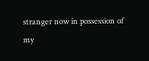stranger now in possession of my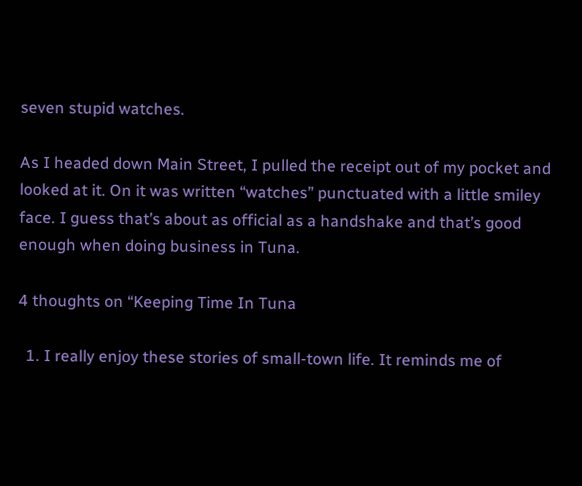seven stupid watches.

As I headed down Main Street, I pulled the receipt out of my pocket and looked at it. On it was written “watches” punctuated with a little smiley face. I guess that’s about as official as a handshake and that’s good enough when doing business in Tuna.

4 thoughts on “Keeping Time In Tuna

  1. I really enjoy these stories of small-town life. It reminds me of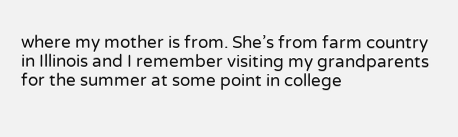where my mother is from. She’s from farm country in Illinois and I remember visiting my grandparents for the summer at some point in college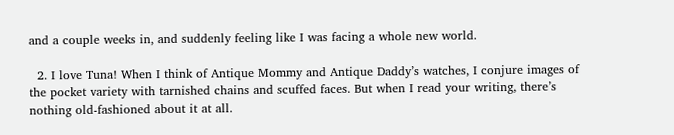and a couple weeks in, and suddenly feeling like I was facing a whole new world.

  2. I love Tuna! When I think of Antique Mommy and Antique Daddy’s watches, I conjure images of the pocket variety with tarnished chains and scuffed faces. But when I read your writing, there’s nothing old-fashioned about it at all.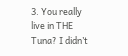3. You really live in THE Tuna? I didn’t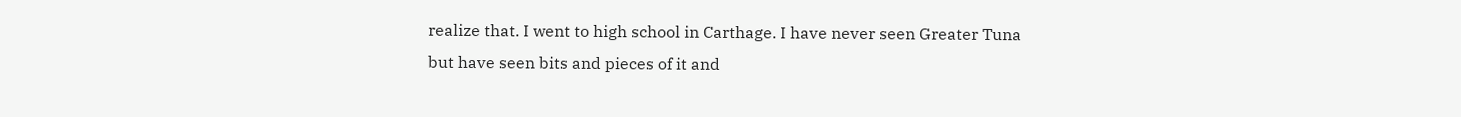realize that. I went to high school in Carthage. I have never seen Greater Tuna but have seen bits and pieces of it and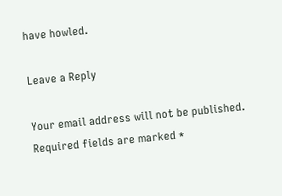have howled.

Leave a Reply

Your email address will not be published. Required fields are marked *